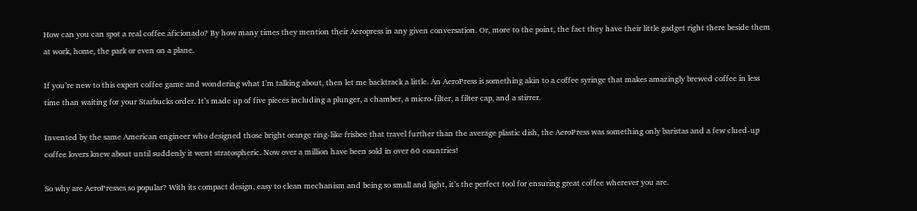How can you can spot a real coffee aficionado? By how many times they mention their Aeropress in any given conversation. Or, more to the point, the fact they have their little gadget right there beside them at work, home, the park or even on a plane.

If you’re new to this expert coffee game and wondering what I’m talking about, then let me backtrack a little. An AeroPress is something akin to a coffee syringe that makes amazingly brewed coffee in less time than waiting for your Starbucks order. It’s made up of five pieces including a plunger, a chamber, a micro-filter, a filter cap, and a stirrer.

Invented by the same American engineer who designed those bright orange ring-like frisbee that travel further than the average plastic dish, the AeroPress was something only baristas and a few clued-up coffee lovers knew about until suddenly it went stratospheric. Now over a million have been sold in over 60 countries!

So why are AeroPresses so popular? With its compact design, easy to clean mechanism and being so small and light, it’s the perfect tool for ensuring great coffee wherever you are.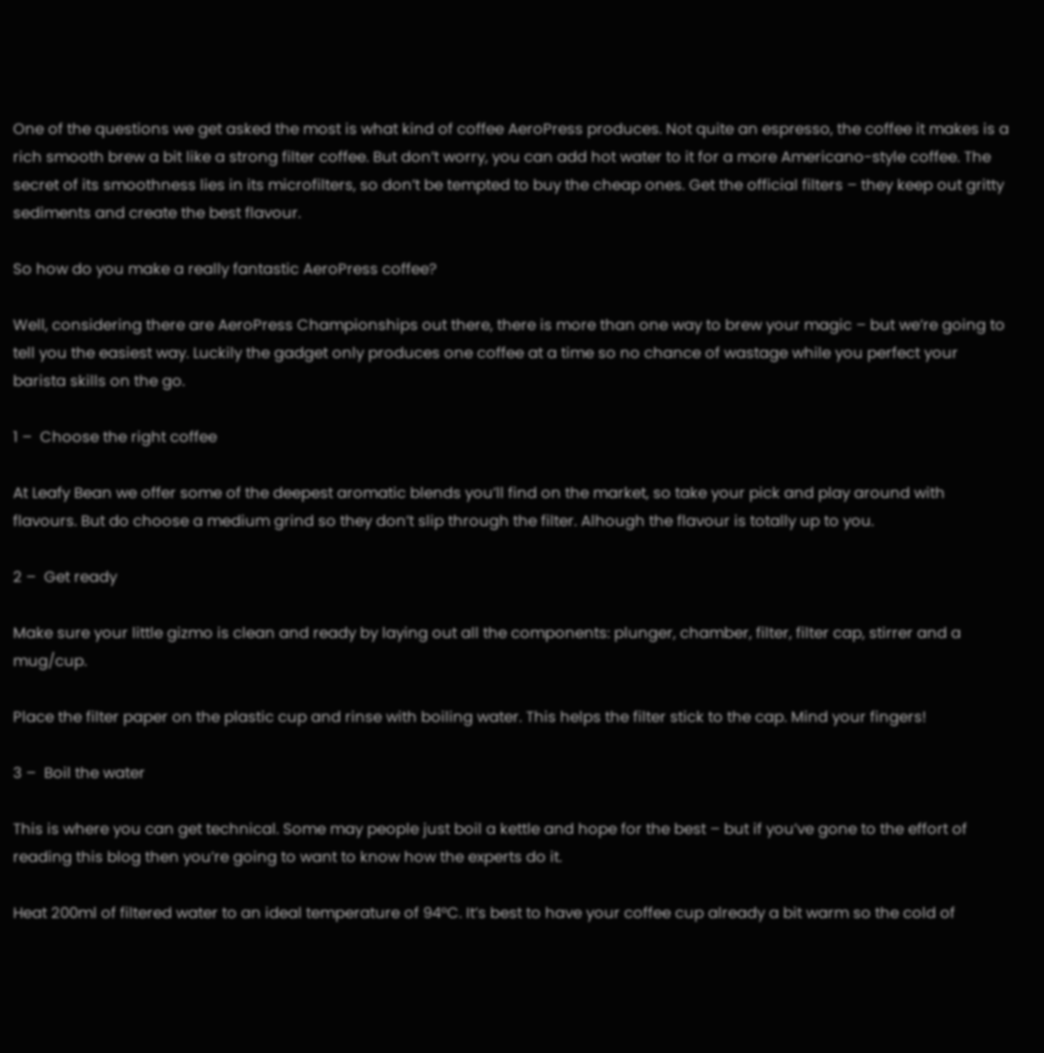One of the questions we get asked the most is what kind of coffee AeroPress produces. Not quite an espresso, the coffee it makes is a rich smooth brew a bit like a strong filter coffee. But don’t worry, you can add hot water to it for a more Americano-style coffee. The secret of its smoothness lies in its microfilters, so don’t be tempted to buy the cheap ones. Get the official filters – they keep out gritty sediments and create the best flavour.

So how do you make a really fantastic AeroPress coffee?

Well, considering there are AeroPress Championships out there, there is more than one way to brew your magic – but we’re going to tell you the easiest way. Luckily the gadget only produces one coffee at a time so no chance of wastage while you perfect your barista skills on the go.

1 –  Choose the right coffee

At Leafy Bean we offer some of the deepest aromatic blends you’ll find on the market, so take your pick and play around with flavours. But do choose a medium grind so they don’t slip through the filter. Alhough the flavour is totally up to you.

2 –  Get ready

Make sure your little gizmo is clean and ready by laying out all the components: plunger, chamber, filter, filter cap, stirrer and a mug/cup.

Place the filter paper on the plastic cup and rinse with boiling water. This helps the filter stick to the cap. Mind your fingers!

3 –  Boil the water

This is where you can get technical. Some may people just boil a kettle and hope for the best – but if you’ve gone to the effort of reading this blog then you’re going to want to know how the experts do it.

Heat 200ml of filtered water to an ideal temperature of 94°C. It’s best to have your coffee cup already a bit warm so the cold of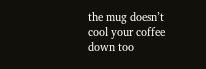the mug doesn’t cool your coffee down too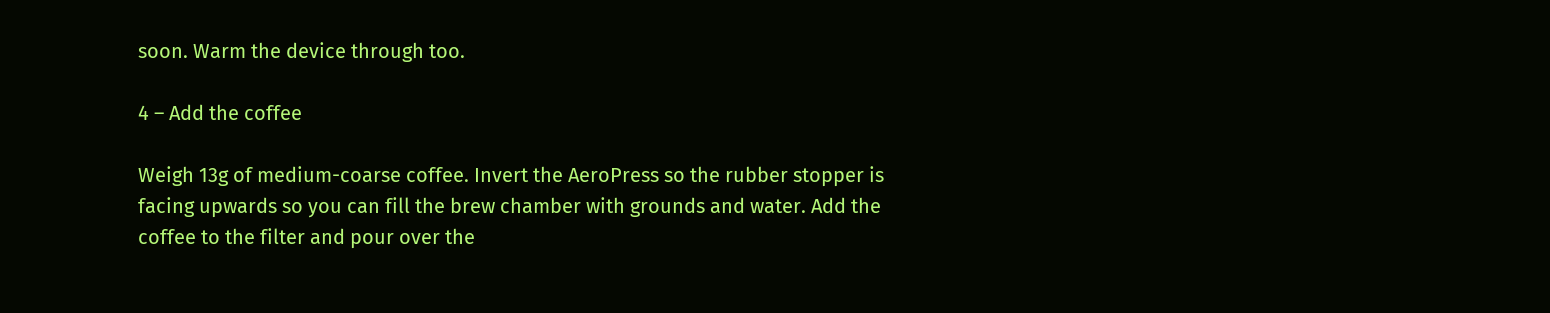soon. Warm the device through too.

4 – Add the coffee

Weigh 13g of medium-coarse coffee. Invert the AeroPress so the rubber stopper is facing upwards so you can fill the brew chamber with grounds and water. Add the coffee to the filter and pour over the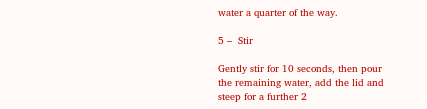water a quarter of the way.

5 –  Stir

Gently stir for 10 seconds, then pour the remaining water, add the lid and steep for a further 2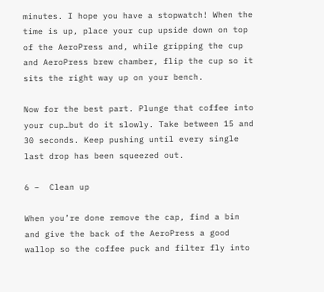minutes. I hope you have a stopwatch! When the time is up, place your cup upside down on top of the AeroPress and, while gripping the cup and AeroPress brew chamber, flip the cup so it sits the right way up on your bench.

Now for the best part. Plunge that coffee into your cup…but do it slowly. Take between 15 and 30 seconds. Keep pushing until every single last drop has been squeezed out.

6 –  Clean up

When you’re done remove the cap, find a bin and give the back of the AeroPress a good wallop so the coffee puck and filter fly into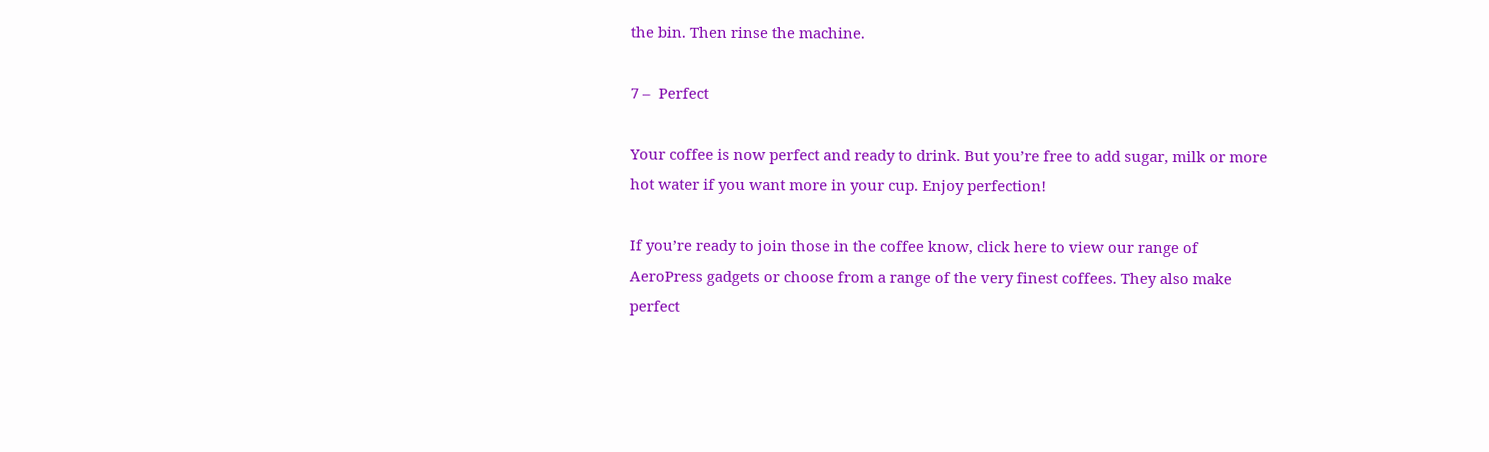the bin. Then rinse the machine.

7 –  Perfect

Your coffee is now perfect and ready to drink. But you’re free to add sugar, milk or more hot water if you want more in your cup. Enjoy perfection!

If you’re ready to join those in the coffee know, click here to view our range of AeroPress gadgets or choose from a range of the very finest coffees. They also make perfect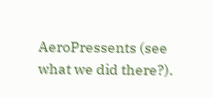AeroPressents (see what we did there?).